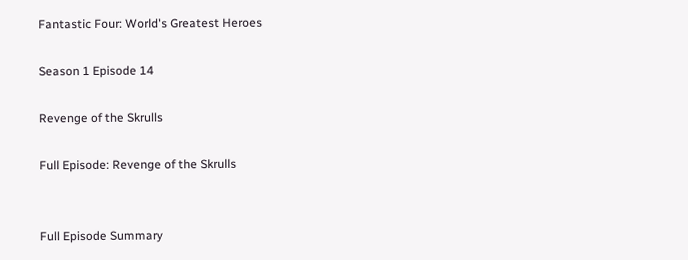Fantastic Four: World's Greatest Heroes

Season 1 Episode 14

Revenge of the Skrulls

Full Episode: Revenge of the Skrulls


Full Episode Summary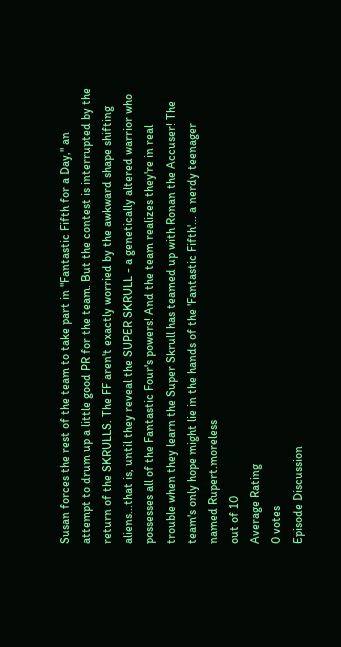Susan forces the rest of the team to take part in "Fantastic Fifth for a Day," an attempt to drum up a little good PR for the team. But the contest is interrupted by the return of the SKRULLS. The FF aren't exactly worried by the awkward shape shifting aliens...that is, until they reveal the SUPER SKRULL - a genetically altered warrior who possesses all of the Fantastic Four's powers! And the team realizes they're in real trouble when they learn the Super Skrull has teamed up with Ronan the Accuser! The team's only hope might lie in the hands of the 'Fantastic Fifth'... a nerdy teenager named Rupert.moreless
out of 10
Average Rating
0 votes
Episode Discussion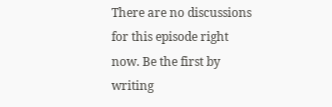There are no discussions for this episode right now. Be the first by writing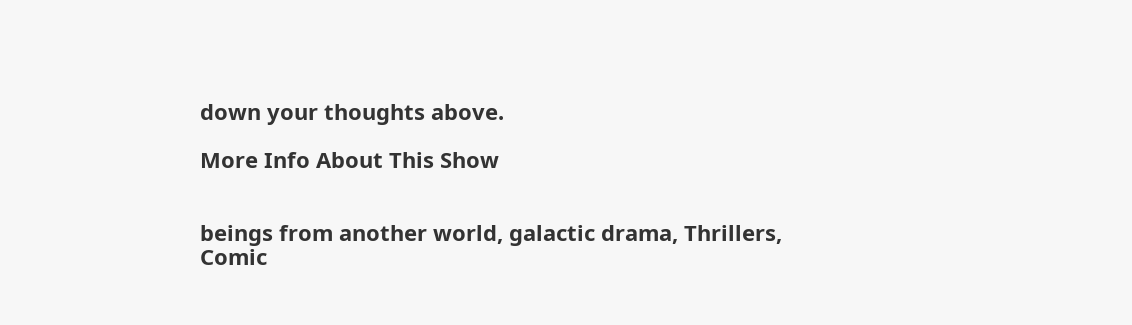down your thoughts above.

More Info About This Show


beings from another world, galactic drama, Thrillers, Comic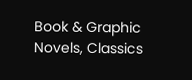Book & Graphic Novels, Classics